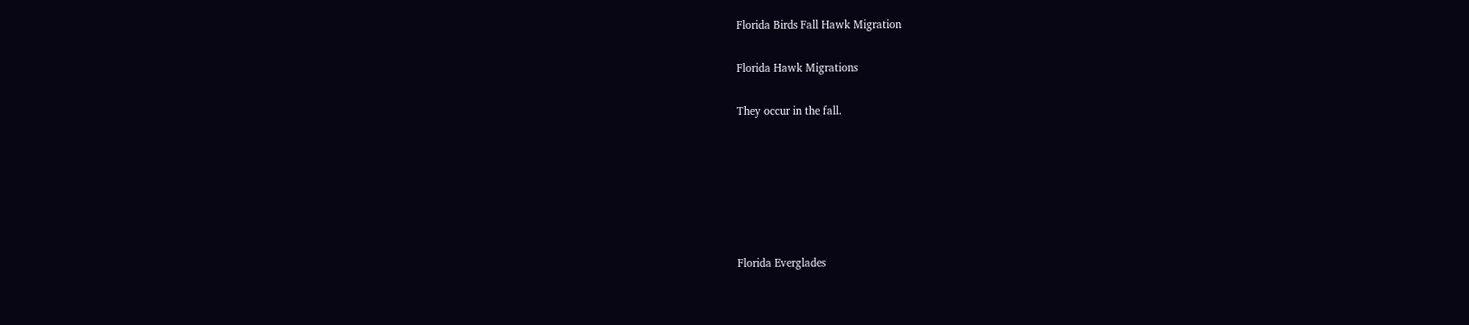Florida Birds Fall Hawk Migration

Florida Hawk Migrations

They occur in the fall.






Florida Everglades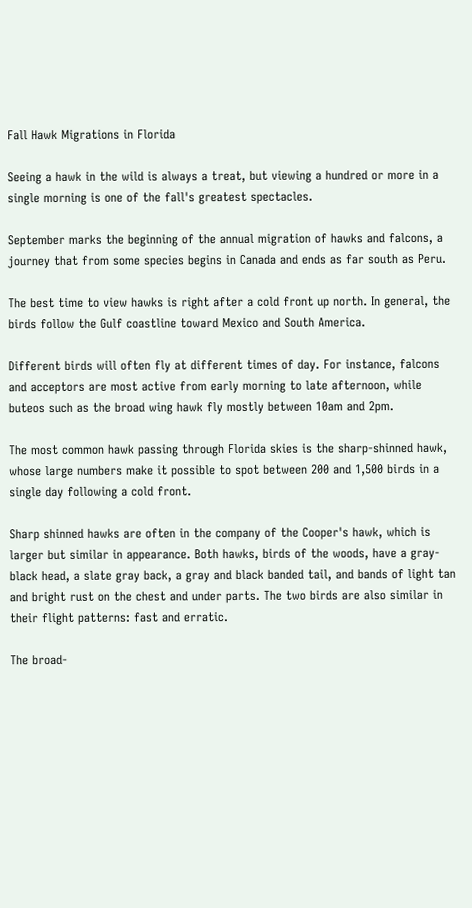Fall Hawk Migrations in Florida

Seeing a hawk in the wild is always a treat, but viewing a hundred or more in a single morning is one of the fall's greatest spectacles.

September marks the beginning of the annual migration of hawks and falcons, a journey that from some species begins in Canada and ends as far south as Peru.

The best time to view hawks is right after a cold front up north. In general, the birds follow the Gulf coastline toward Mexico and South America.

Different birds will often fly at different times of day. For instance, falcons and acceptors are most active from early morning to late afternoon, while buteos such as the broad wing hawk fly mostly between 10am and 2pm.

The most common hawk passing through Florida skies is the sharp-shinned hawk, whose large numbers make it possible to spot between 200 and 1,500 birds in a single day following a cold front.

Sharp shinned hawks are often in the company of the Cooper's hawk, which is larger but similar in appearance. Both hawks, birds of the woods, have a gray-black head, a slate gray back, a gray and black banded tail, and bands of light tan and bright rust on the chest and under parts. The two birds are also similar in their flight patterns: fast and erratic.

The broad-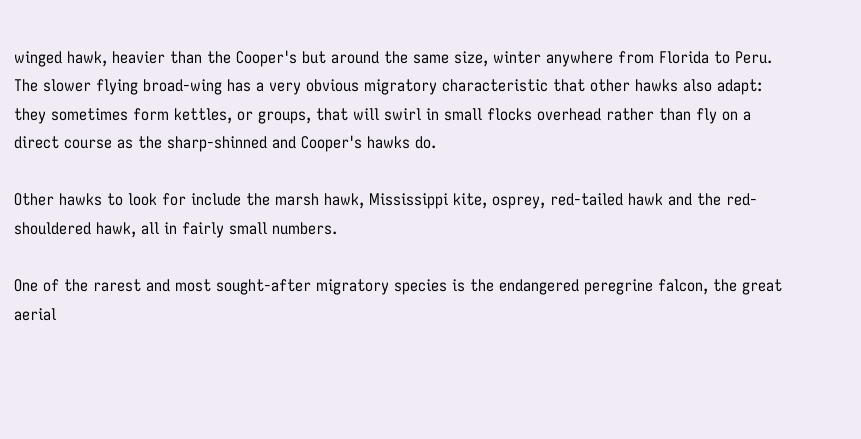winged hawk, heavier than the Cooper's but around the same size, winter anywhere from Florida to Peru. The slower flying broad-wing has a very obvious migratory characteristic that other hawks also adapt: they sometimes form kettles, or groups, that will swirl in small flocks overhead rather than fly on a direct course as the sharp-shinned and Cooper's hawks do.

Other hawks to look for include the marsh hawk, Mississippi kite, osprey, red-tailed hawk and the red-shouldered hawk, all in fairly small numbers.

One of the rarest and most sought-after migratory species is the endangered peregrine falcon, the great aerial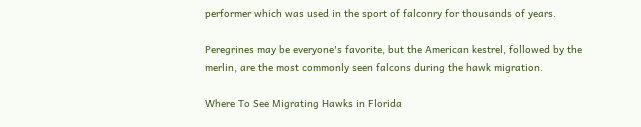performer which was used in the sport of falconry for thousands of years.

Peregrines may be everyone's favorite, but the American kestrel, followed by the merlin, are the most commonly seen falcons during the hawk migration.

Where To See Migrating Hawks in Florida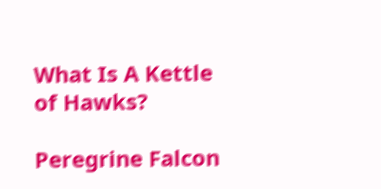What Is A Kettle of Hawks?

Peregrine Falcon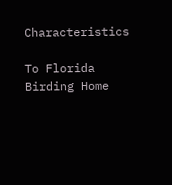Characteristics

To Florida Birding Home